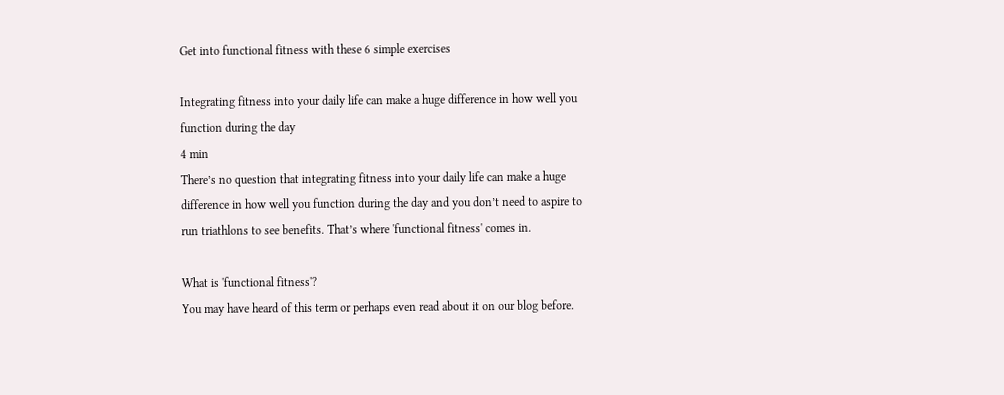Get into functional fitness with these 6 simple exercises

Integrating fitness into your daily life can make a huge difference in how well you function during the day
4 min
There’s no question that integrating fitness into your daily life can make a huge difference in how well you function during the day and you don’t need to aspire to run triathlons to see benefits. That’s where 'functional fitness' comes in.

What is 'functional fitness'?
You may have heard of this term or perhaps even read about it on our blog before.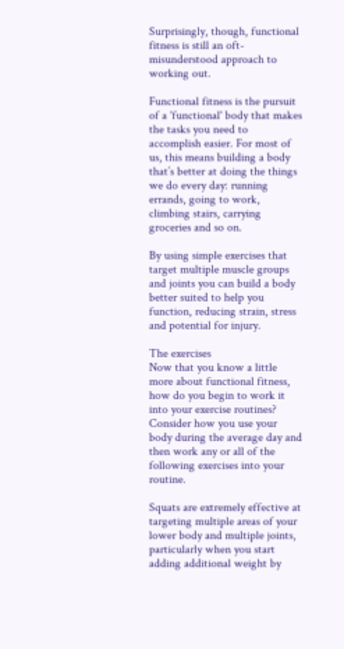Surprisingly, though, functional fitness is still an oft-misunderstood approach to working out.

Functional fitness is the pursuit of a 'functional' body that makes the tasks you need to accomplish easier. For most of us, this means building a body that’s better at doing the things we do every day: running errands, going to work, climbing stairs, carrying groceries and so on.

By using simple exercises that target multiple muscle groups and joints you can build a body better suited to help you function, reducing strain, stress and potential for injury.

The exercises
Now that you know a little more about functional fitness, how do you begin to work it into your exercise routines? Consider how you use your body during the average day and then work any or all of the following exercises into your routine.

Squats are extremely effective at targeting multiple areas of your lower body and multiple joints, particularly when you start adding additional weight by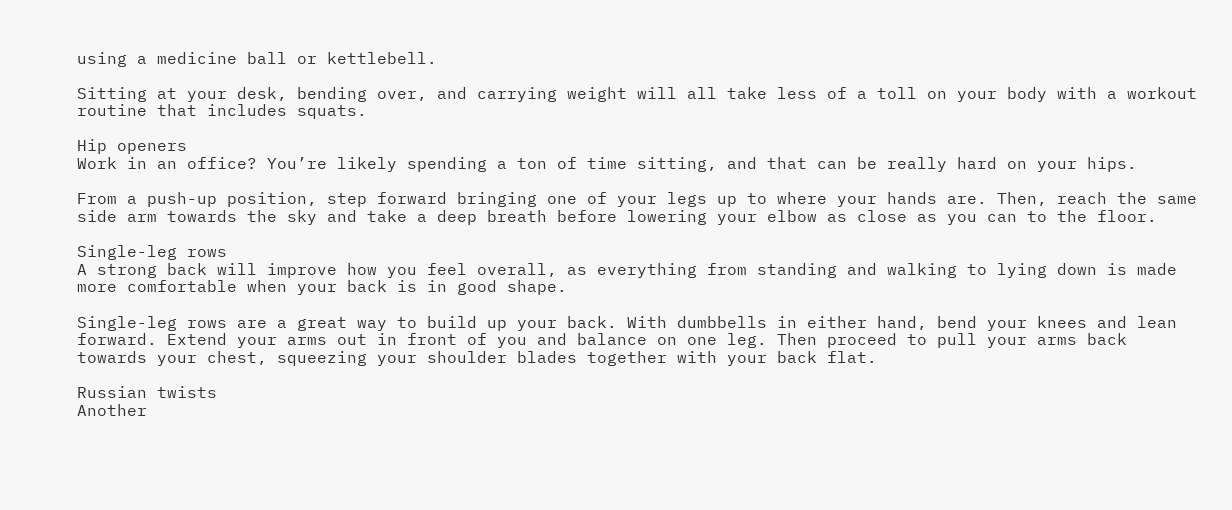using a medicine ball or kettlebell.

Sitting at your desk, bending over, and carrying weight will all take less of a toll on your body with a workout routine that includes squats.

Hip openers
Work in an office? You’re likely spending a ton of time sitting, and that can be really hard on your hips.

From a push-up position, step forward bringing one of your legs up to where your hands are. Then, reach the same side arm towards the sky and take a deep breath before lowering your elbow as close as you can to the floor.

Single-leg rows
A strong back will improve how you feel overall, as everything from standing and walking to lying down is made more comfortable when your back is in good shape.

Single-leg rows are a great way to build up your back. With dumbbells in either hand, bend your knees and lean forward. Extend your arms out in front of you and balance on one leg. Then proceed to pull your arms back towards your chest, squeezing your shoulder blades together with your back flat.

Russian twists
Another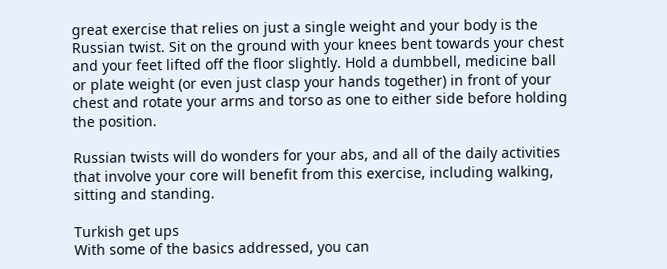great exercise that relies on just a single weight and your body is the Russian twist. Sit on the ground with your knees bent towards your chest and your feet lifted off the floor slightly. Hold a dumbbell, medicine ball or plate weight (or even just clasp your hands together) in front of your chest and rotate your arms and torso as one to either side before holding the position.

Russian twists will do wonders for your abs, and all of the daily activities that involve your core will benefit from this exercise, including walking, sitting and standing.

Turkish get ups
With some of the basics addressed, you can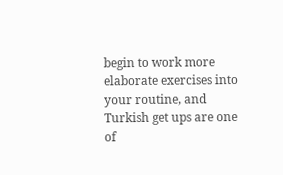begin to work more elaborate exercises into your routine, and Turkish get ups are one of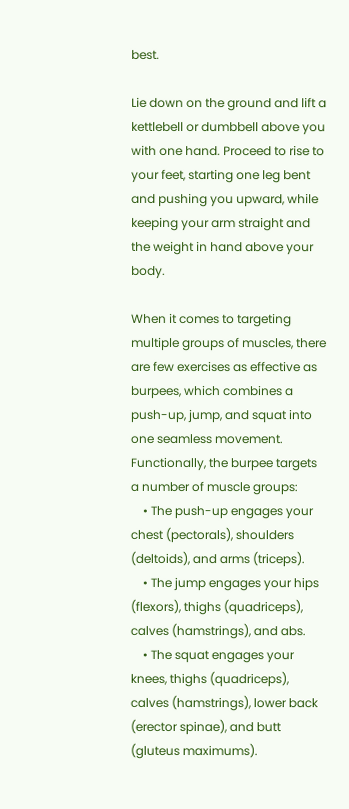best.

Lie down on the ground and lift a kettlebell or dumbbell above you with one hand. Proceed to rise to your feet, starting one leg bent and pushing you upward, while keeping your arm straight and the weight in hand above your body.

When it comes to targeting multiple groups of muscles, there are few exercises as effective as burpees, which combines a push-up, jump, and squat into one seamless movement. Functionally, the burpee targets a number of muscle groups:
    • The push-up engages your chest (pectorals), shoulders (deltoids), and arms (triceps).
    • The jump engages your hips (flexors), thighs (quadriceps), calves (hamstrings), and abs.
    • The squat engages your knees, thighs (quadriceps), calves (hamstrings), lower back (erector spinae), and butt (gluteus maximums).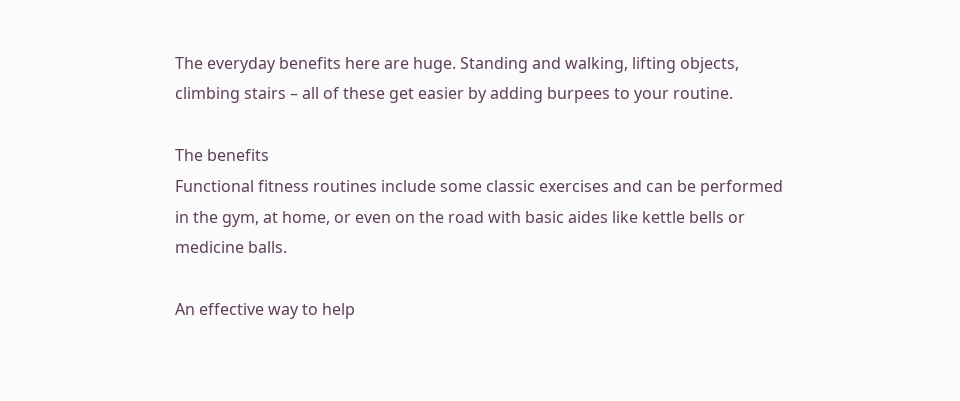The everyday benefits here are huge. Standing and walking, lifting objects, climbing stairs – all of these get easier by adding burpees to your routine.

The benefits
Functional fitness routines include some classic exercises and can be performed in the gym, at home, or even on the road with basic aides like kettle bells or medicine balls.

An effective way to help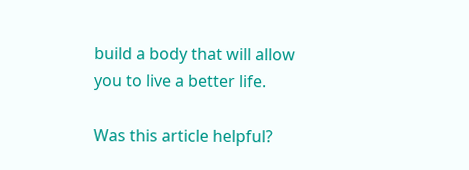build a body that will allow you to live a better life.

Was this article helpful?